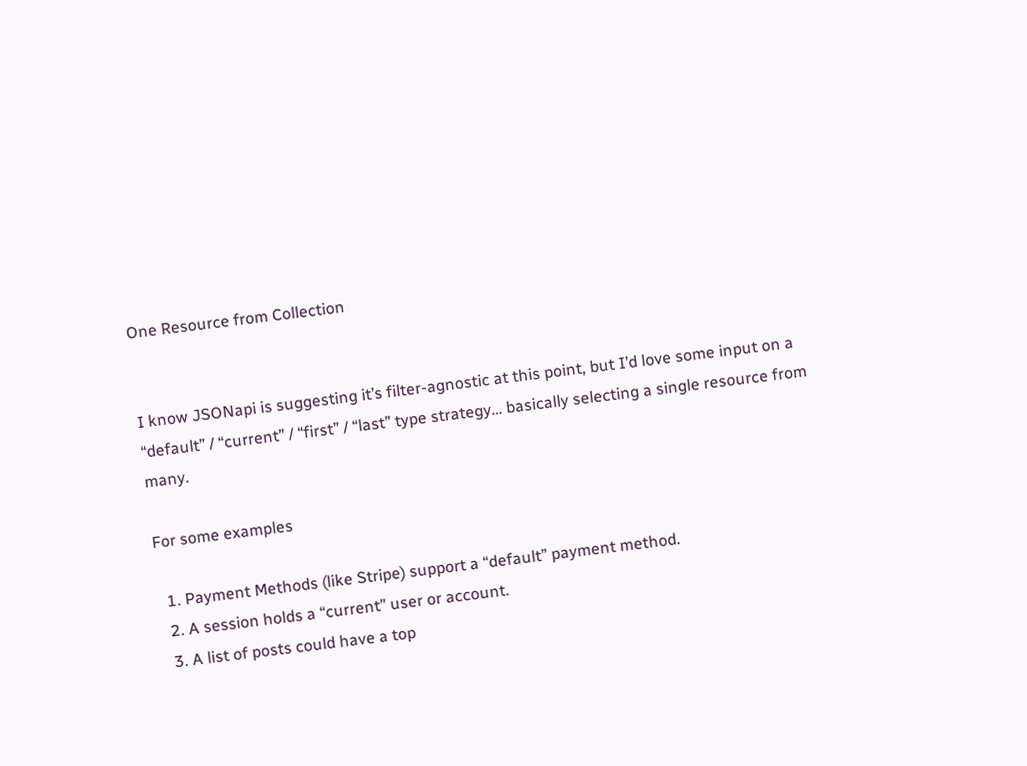One Resource from Collection


I know JSONapi is suggesting it’s filter-agnostic at this point, but I’d love some input on a “default” / “current” / “first” / “last” type strategy… basically selecting a single resource from many.

For some examples

  1. Payment Methods (like Stripe) support a “default” payment method.
  2. A session holds a “current” user or account.
  3. A list of posts could have a top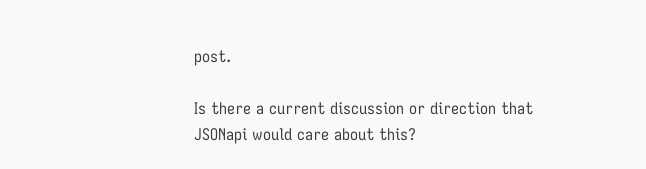post.

Is there a current discussion or direction that JSONapi would care about this?